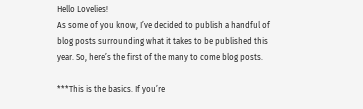Hello Lovelies!
As some of you know, I’ve decided to publish a handful of blog posts surrounding what it takes to be published this year. So, here’s the first of the many to come blog posts.

***This is the basics. If you’re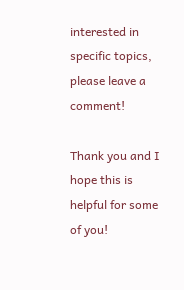interested in specific topics, please leave a comment!

Thank you and I hope this is helpful for some of you!